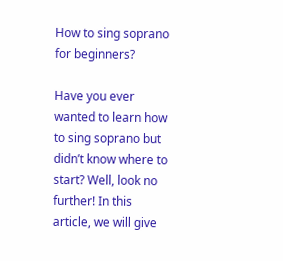How to sing soprano for beginners?

Have you ever wanted to learn how to sing soprano but didn’t know where to start? Well, look no further! In this article, we will give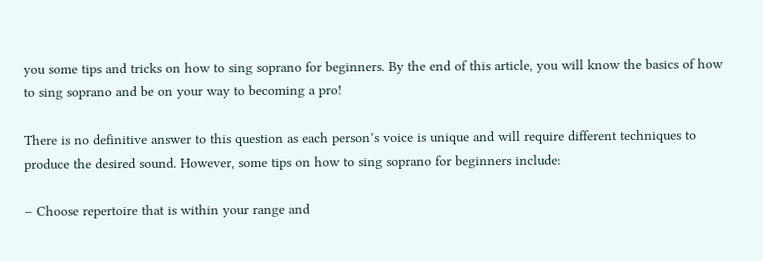you some tips and tricks on how to sing soprano for beginners. By the end of this article, you will know the basics of how to sing soprano and be on your way to becoming a pro!

There is no definitive answer to this question as each person’s voice is unique and will require different techniques to produce the desired sound. However, some tips on how to sing soprano for beginners include:

– Choose repertoire that is within your range and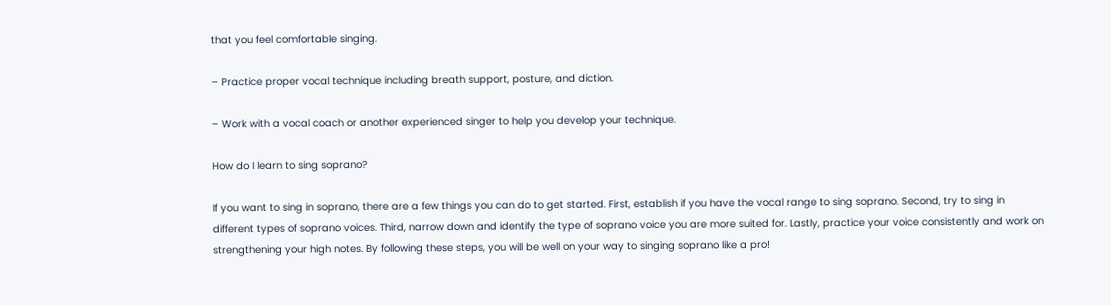that you feel comfortable singing.

– Practice proper vocal technique including breath support, posture, and diction.

– Work with a vocal coach or another experienced singer to help you develop your technique.

How do I learn to sing soprano?

If you want to sing in soprano, there are a few things you can do to get started. First, establish if you have the vocal range to sing soprano. Second, try to sing in different types of soprano voices. Third, narrow down and identify the type of soprano voice you are more suited for. Lastly, practice your voice consistently and work on strengthening your high notes. By following these steps, you will be well on your way to singing soprano like a pro!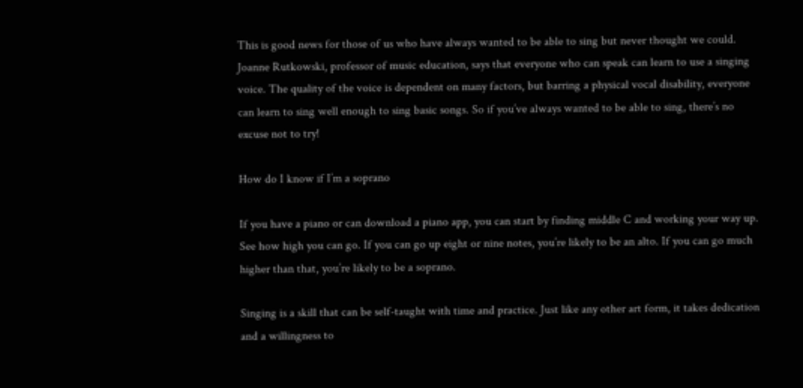This is good news for those of us who have always wanted to be able to sing but never thought we could. Joanne Rutkowski, professor of music education, says that everyone who can speak can learn to use a singing voice. The quality of the voice is dependent on many factors, but barring a physical vocal disability, everyone can learn to sing well enough to sing basic songs. So if you’ve always wanted to be able to sing, there’s no excuse not to try!

How do I know if I’m a soprano

If you have a piano or can download a piano app, you can start by finding middle C and working your way up. See how high you can go. If you can go up eight or nine notes, you’re likely to be an alto. If you can go much higher than that, you’re likely to be a soprano.

Singing is a skill that can be self-taught with time and practice. Just like any other art form, it takes dedication and a willingness to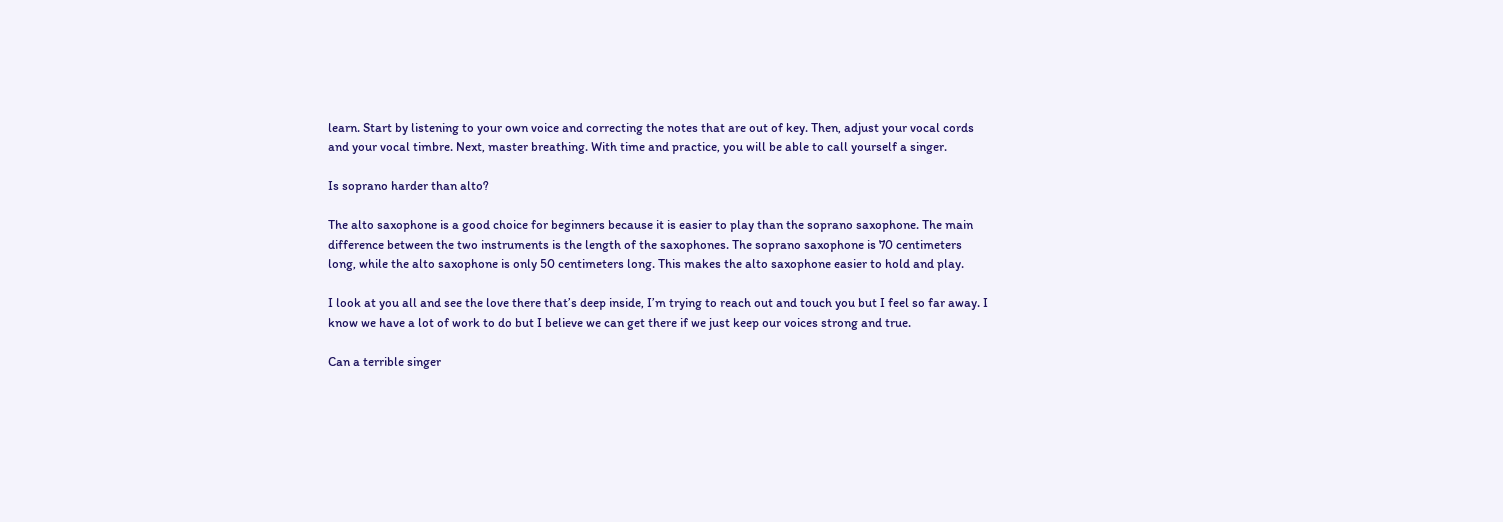learn. Start by listening to your own voice and correcting the notes that are out of key. Then, adjust your vocal cords and your vocal timbre. Next, master breathing. With time and practice, you will be able to call yourself a singer.

Is soprano harder than alto?

The alto saxophone is a good choice for beginners because it is easier to play than the soprano saxophone. The main difference between the two instruments is the length of the saxophones. The soprano saxophone is 70 centimeters long, while the alto saxophone is only 50 centimeters long. This makes the alto saxophone easier to hold and play.

I look at you all and see the love there that’s deep inside, I’m trying to reach out and touch you but I feel so far away. I know we have a lot of work to do but I believe we can get there if we just keep our voices strong and true.

Can a terrible singer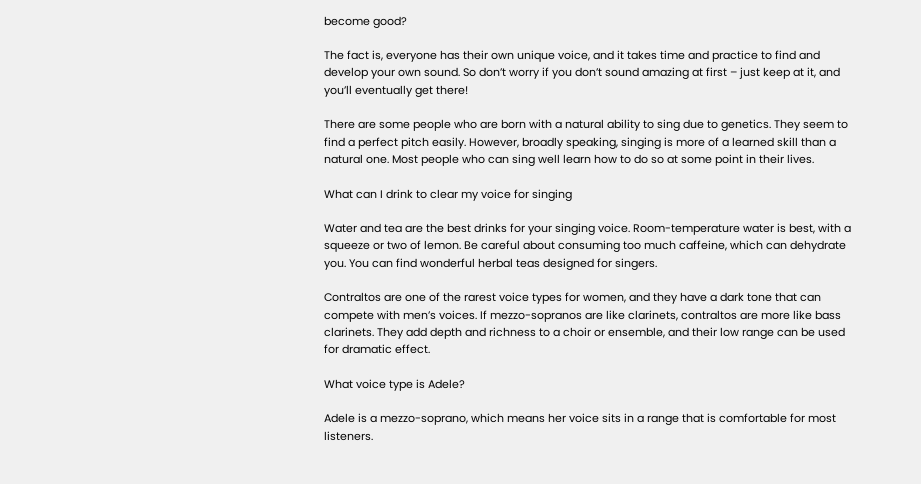become good?

The fact is, everyone has their own unique voice, and it takes time and practice to find and develop your own sound. So don’t worry if you don’t sound amazing at first – just keep at it, and you’ll eventually get there!

There are some people who are born with a natural ability to sing due to genetics. They seem to find a perfect pitch easily. However, broadly speaking, singing is more of a learned skill than a natural one. Most people who can sing well learn how to do so at some point in their lives.

What can I drink to clear my voice for singing

Water and tea are the best drinks for your singing voice. Room-temperature water is best, with a squeeze or two of lemon. Be careful about consuming too much caffeine, which can dehydrate you. You can find wonderful herbal teas designed for singers.

Contraltos are one of the rarest voice types for women, and they have a dark tone that can compete with men’s voices. If mezzo-sopranos are like clarinets, contraltos are more like bass clarinets. They add depth and richness to a choir or ensemble, and their low range can be used for dramatic effect.

What voice type is Adele?

Adele is a mezzo-soprano, which means her voice sits in a range that is comfortable for most listeners.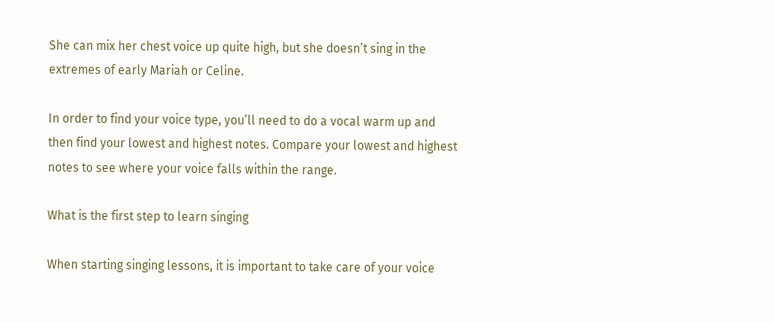She can mix her chest voice up quite high, but she doesn’t sing in the extremes of early Mariah or Celine.

In order to find your voice type, you’ll need to do a vocal warm up and then find your lowest and highest notes. Compare your lowest and highest notes to see where your voice falls within the range.

What is the first step to learn singing

When starting singing lessons, it is important to take care of your voice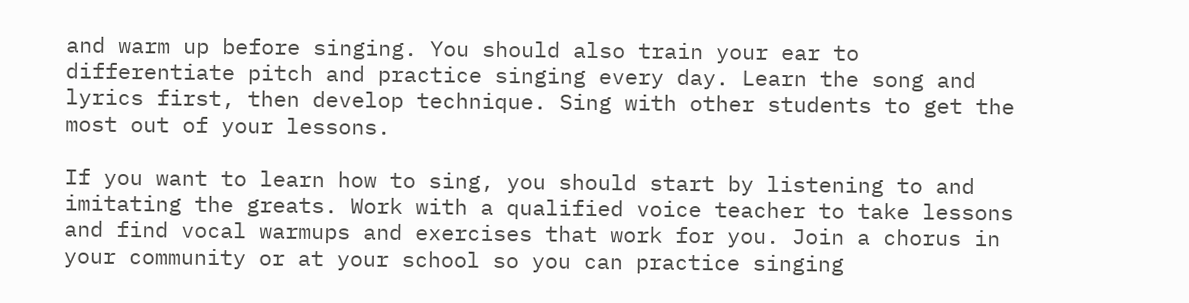and warm up before singing. You should also train your ear to differentiate pitch and practice singing every day. Learn the song and lyrics first, then develop technique. Sing with other students to get the most out of your lessons.

If you want to learn how to sing, you should start by listening to and imitating the greats. Work with a qualified voice teacher to take lessons and find vocal warmups and exercises that work for you. Join a chorus in your community or at your school so you can practice singing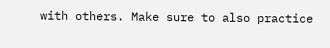with others. Make sure to also practice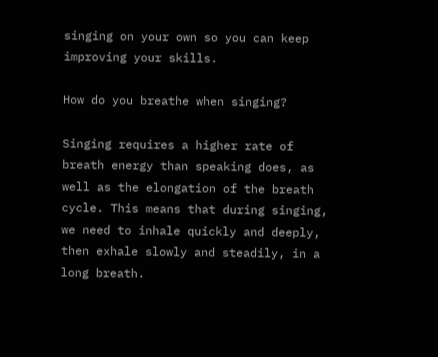singing on your own so you can keep improving your skills.

How do you breathe when singing?

Singing requires a higher rate of breath energy than speaking does, as well as the elongation of the breath cycle. This means that during singing, we need to inhale quickly and deeply, then exhale slowly and steadily, in a long breath.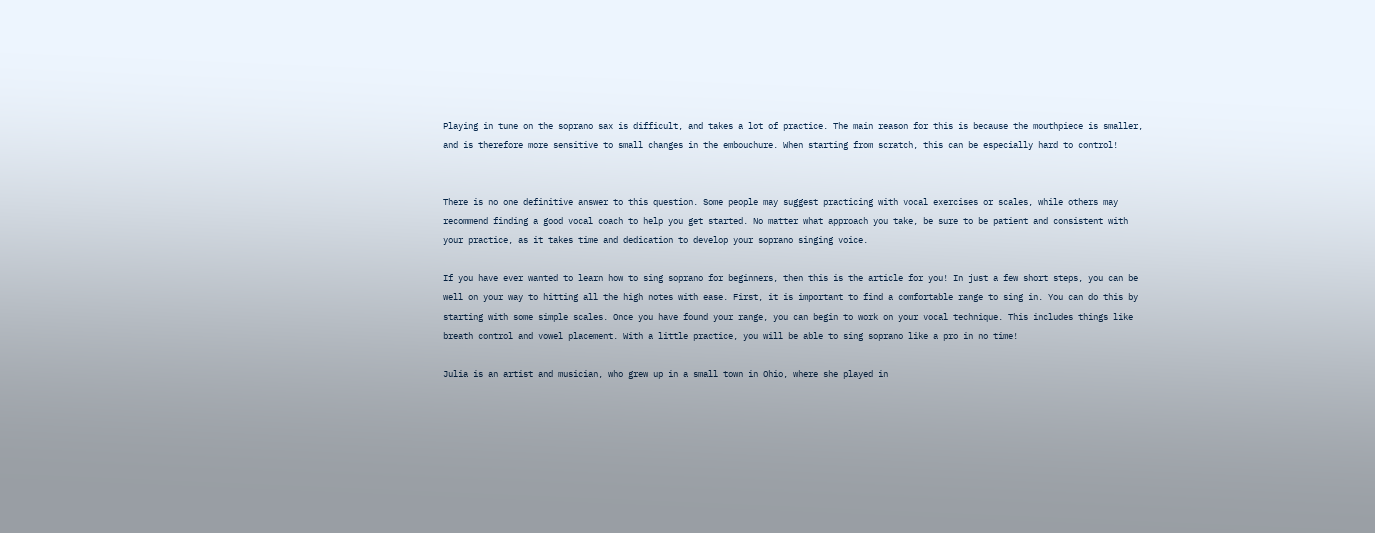Playing in tune on the soprano sax is difficult, and takes a lot of practice. The main reason for this is because the mouthpiece is smaller, and is therefore more sensitive to small changes in the embouchure. When starting from scratch, this can be especially hard to control!


There is no one definitive answer to this question. Some people may suggest practicing with vocal exercises or scales, while others may recommend finding a good vocal coach to help you get started. No matter what approach you take, be sure to be patient and consistent with your practice, as it takes time and dedication to develop your soprano singing voice.

If you have ever wanted to learn how to sing soprano for beginners, then this is the article for you! In just a few short steps, you can be well on your way to hitting all the high notes with ease. First, it is important to find a comfortable range to sing in. You can do this by starting with some simple scales. Once you have found your range, you can begin to work on your vocal technique. This includes things like breath control and vowel placement. With a little practice, you will be able to sing soprano like a pro in no time!

Julia is an artist and musician, who grew up in a small town in Ohio, where she played in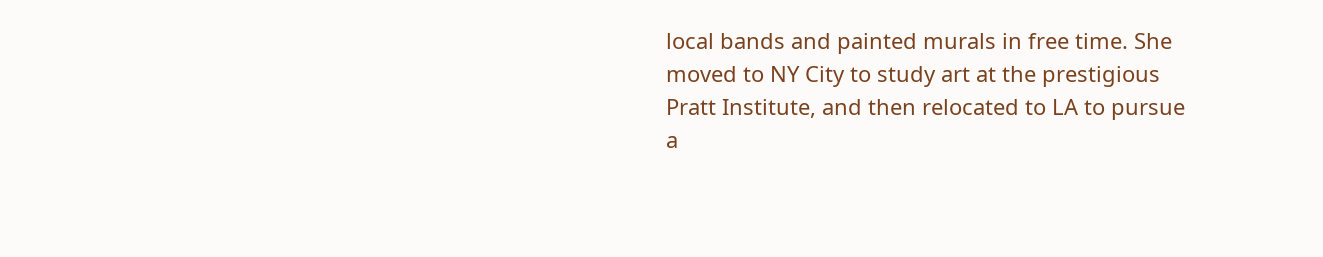local bands and painted murals in free time. She moved to NY City to study art at the prestigious Pratt Institute, and then relocated to LA to pursue a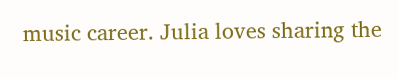music career. Julia loves sharing the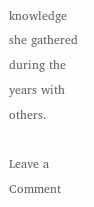knowledge she gathered during the years with others.

Leave a Comment